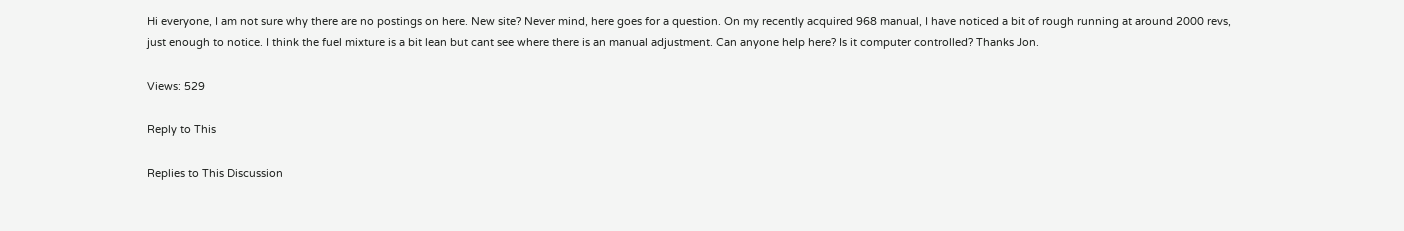Hi everyone, I am not sure why there are no postings on here. New site? Never mind, here goes for a question. On my recently acquired 968 manual, I have noticed a bit of rough running at around 2000 revs, just enough to notice. I think the fuel mixture is a bit lean but cant see where there is an manual adjustment. Can anyone help here? Is it computer controlled? Thanks Jon.

Views: 529

Reply to This

Replies to This Discussion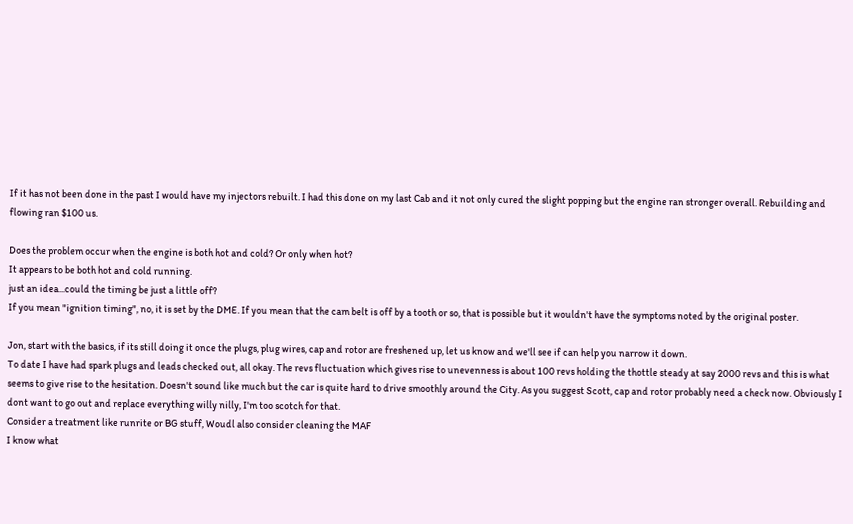If it has not been done in the past I would have my injectors rebuilt. I had this done on my last Cab and it not only cured the slight popping but the engine ran stronger overall. Rebuilding and flowing ran $100 us.

Does the problem occur when the engine is both hot and cold? Or only when hot?
It appears to be both hot and cold running.
just an idea...could the timing be just a little off?
If you mean "ignition timing", no, it is set by the DME. If you mean that the cam belt is off by a tooth or so, that is possible but it wouldn't have the symptoms noted by the original poster.

Jon, start with the basics, if its still doing it once the plugs, plug wires, cap and rotor are freshened up, let us know and we'll see if can help you narrow it down.
To date I have had spark plugs and leads checked out, all okay. The revs fluctuation which gives rise to unevenness is about 100 revs holding the thottle steady at say 2000 revs and this is what seems to give rise to the hesitation. Doesn't sound like much but the car is quite hard to drive smoothly around the City. As you suggest Scott, cap and rotor probably need a check now. Obviously I dont want to go out and replace everything willy nilly, I'm too scotch for that.
Consider a treatment like runrite or BG stuff, Woudl also consider cleaning the MAF
I know what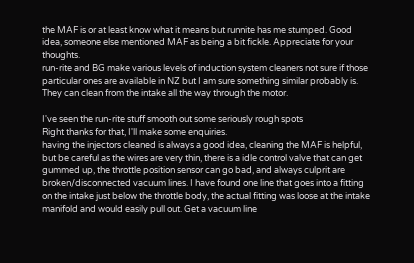the MAF is or at least know what it means but runnite has me stumped. Good idea, someone else mentioned MAF as being a bit fickle. Appreciate for your thoughts.
run-rite and BG make various levels of induction system cleaners not sure if those particular ones are available in NZ but I am sure something similar probably is. They can clean from the intake all the way through the motor.

I've seen the run-rite stuff smooth out some seriously rough spots
Right thanks for that, I'll make some enquiries.
having the injectors cleaned is always a good idea, cleaning the MAF is helpful, but be careful as the wires are very thin, there is a idle control valve that can get gummed up, the throttle position sensor can go bad, and always culprit are broken/disconnected vacuum lines. I have found one line that goes into a fitting on the intake just below the throttle body, the actual fitting was loose at the intake manifold and would easily pull out. Get a vacuum line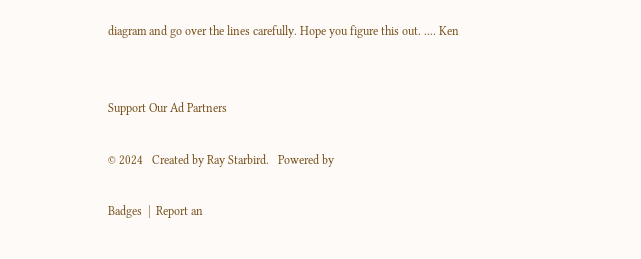diagram and go over the lines carefully. Hope you figure this out. .... Ken


Support Our Ad Partners

© 2024   Created by Ray Starbird.   Powered by

Badges  |  Report an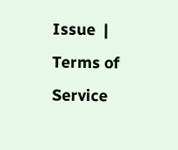Issue  |  Terms of Service